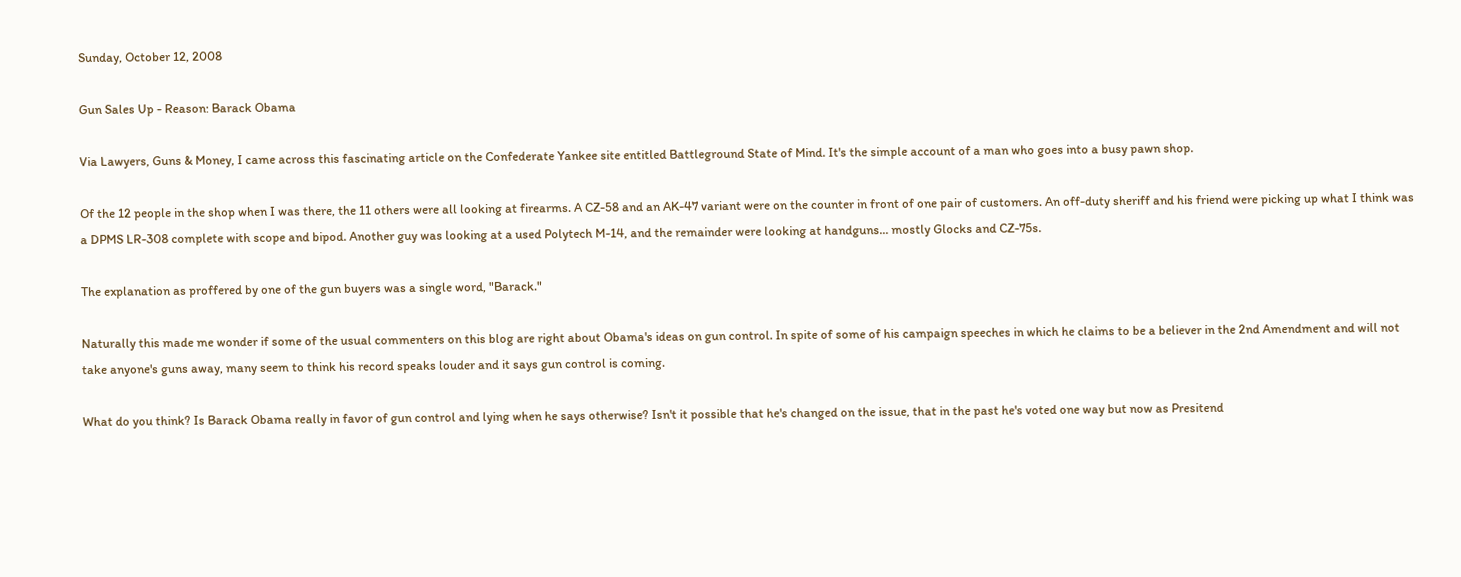Sunday, October 12, 2008

Gun Sales Up - Reason: Barack Obama

Via Lawyers, Guns & Money, I came across this fascinating article on the Confederate Yankee site entitled Battleground State of Mind. It's the simple account of a man who goes into a busy pawn shop.

Of the 12 people in the shop when I was there, the 11 others were all looking at firearms. A CZ-58 and an AK-47 variant were on the counter in front of one pair of customers. An off-duty sheriff and his friend were picking up what I think was a DPMS LR-308 complete with scope and bipod. Another guy was looking at a used Polytech M-14, and the remainder were looking at handguns... mostly Glocks and CZ-75s.

The explanation as proffered by one of the gun buyers was a single word, "Barack."

Naturally this made me wonder if some of the usual commenters on this blog are right about Obama's ideas on gun control. In spite of some of his campaign speeches in which he claims to be a believer in the 2nd Amendment and will not take anyone's guns away, many seem to think his record speaks louder and it says gun control is coming.

What do you think? Is Barack Obama really in favor of gun control and lying when he says otherwise? Isn't it possible that he's changed on the issue, that in the past he's voted one way but now as Presitend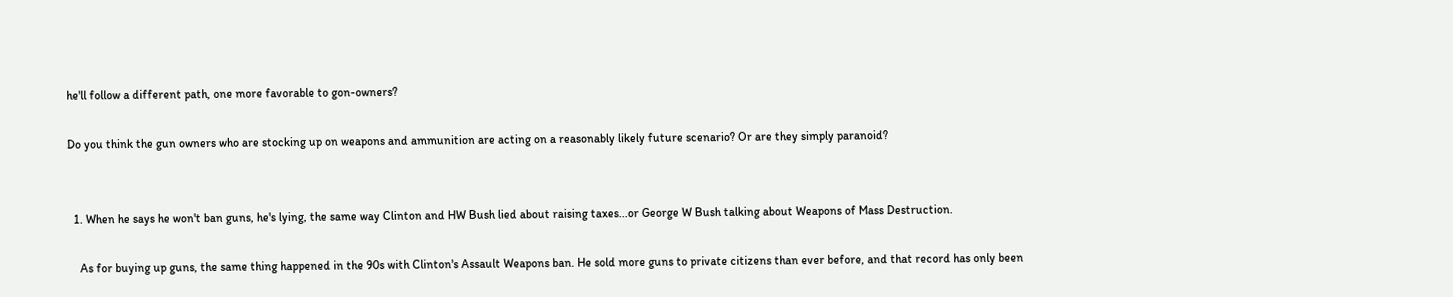he'll follow a different path, one more favorable to gon-owners?

Do you think the gun owners who are stocking up on weapons and ammunition are acting on a reasonably likely future scenario? Or are they simply paranoid?


  1. When he says he won't ban guns, he's lying, the same way Clinton and HW Bush lied about raising taxes...or George W Bush talking about Weapons of Mass Destruction.

    As for buying up guns, the same thing happened in the 90s with Clinton's Assault Weapons ban. He sold more guns to private citizens than ever before, and that record has only been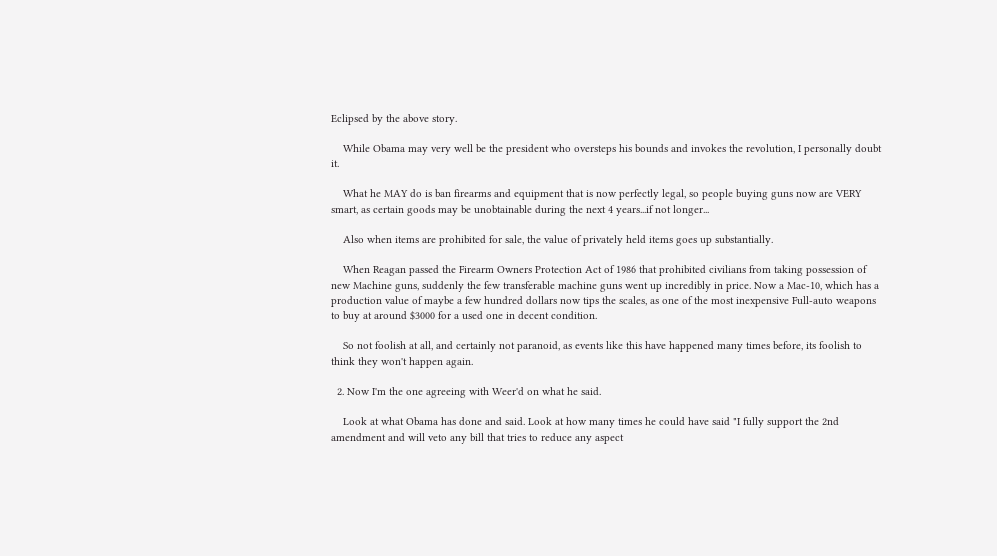Eclipsed by the above story.

    While Obama may very well be the president who oversteps his bounds and invokes the revolution, I personally doubt it.

    What he MAY do is ban firearms and equipment that is now perfectly legal, so people buying guns now are VERY smart, as certain goods may be unobtainable during the next 4 years...if not longer...

    Also when items are prohibited for sale, the value of privately held items goes up substantially.

    When Reagan passed the Firearm Owners Protection Act of 1986 that prohibited civilians from taking possession of new Machine guns, suddenly the few transferable machine guns went up incredibly in price. Now a Mac-10, which has a production value of maybe a few hundred dollars now tips the scales, as one of the most inexpensive Full-auto weapons to buy at around $3000 for a used one in decent condition.

    So not foolish at all, and certainly not paranoid, as events like this have happened many times before, its foolish to think they won't happen again.

  2. Now I'm the one agreeing with Weer'd on what he said.

    Look at what Obama has done and said. Look at how many times he could have said "I fully support the 2nd amendment and will veto any bill that tries to reduce any aspect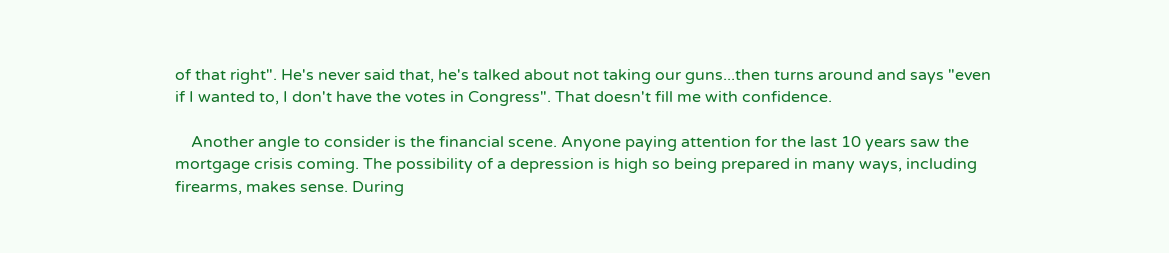of that right". He's never said that, he's talked about not taking our guns...then turns around and says "even if I wanted to, I don't have the votes in Congress". That doesn't fill me with confidence.

    Another angle to consider is the financial scene. Anyone paying attention for the last 10 years saw the mortgage crisis coming. The possibility of a depression is high so being prepared in many ways, including firearms, makes sense. During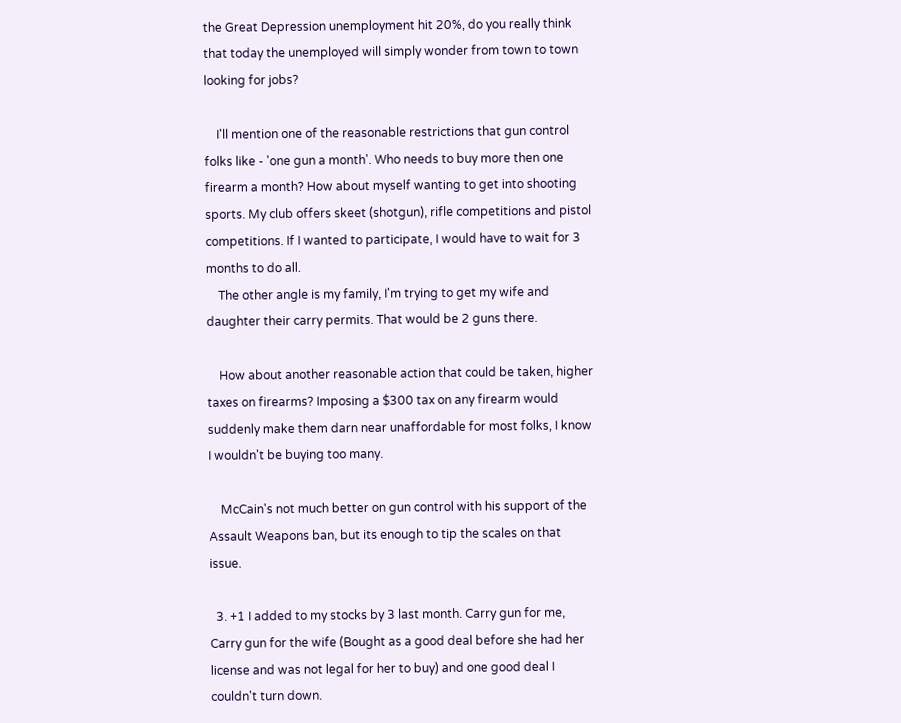the Great Depression unemployment hit 20%, do you really think that today the unemployed will simply wonder from town to town looking for jobs?

    I'll mention one of the reasonable restrictions that gun control folks like - 'one gun a month'. Who needs to buy more then one firearm a month? How about myself wanting to get into shooting sports. My club offers skeet (shotgun), rifle competitions and pistol competitions. If I wanted to participate, I would have to wait for 3 months to do all.
    The other angle is my family, I'm trying to get my wife and daughter their carry permits. That would be 2 guns there.

    How about another reasonable action that could be taken, higher taxes on firearms? Imposing a $300 tax on any firearm would suddenly make them darn near unaffordable for most folks, I know I wouldn't be buying too many.

    McCain's not much better on gun control with his support of the Assault Weapons ban, but its enough to tip the scales on that issue.

  3. +1 I added to my stocks by 3 last month. Carry gun for me, Carry gun for the wife (Bought as a good deal before she had her license and was not legal for her to buy) and one good deal I couldn't turn down.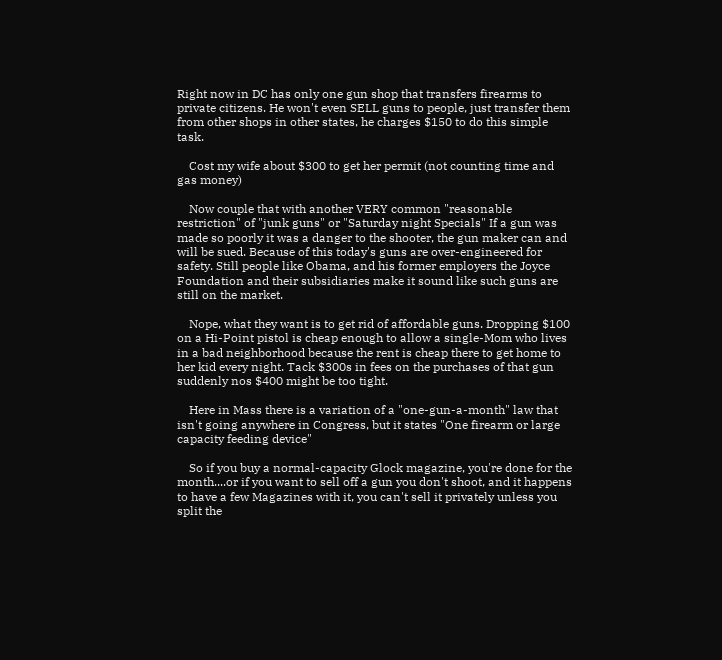Right now in DC has only one gun shop that transfers firearms to private citizens. He won't even SELL guns to people, just transfer them from other shops in other states, he charges $150 to do this simple task.

    Cost my wife about $300 to get her permit (not counting time and gas money)

    Now couple that with another VERY common "reasonable restriction" of "junk guns" or "Saturday night Specials" If a gun was made so poorly it was a danger to the shooter, the gun maker can and will be sued. Because of this today's guns are over-engineered for safety. Still people like Obama, and his former employers the Joyce Foundation and their subsidiaries make it sound like such guns are still on the market.

    Nope, what they want is to get rid of affordable guns. Dropping $100 on a Hi-Point pistol is cheap enough to allow a single-Mom who lives in a bad neighborhood because the rent is cheap there to get home to her kid every night. Tack $300s in fees on the purchases of that gun suddenly nos $400 might be too tight.

    Here in Mass there is a variation of a "one-gun-a-month" law that isn't going anywhere in Congress, but it states "One firearm or large capacity feeding device"

    So if you buy a normal-capacity Glock magazine, you're done for the month....or if you want to sell off a gun you don't shoot, and it happens to have a few Magazines with it, you can't sell it privately unless you split the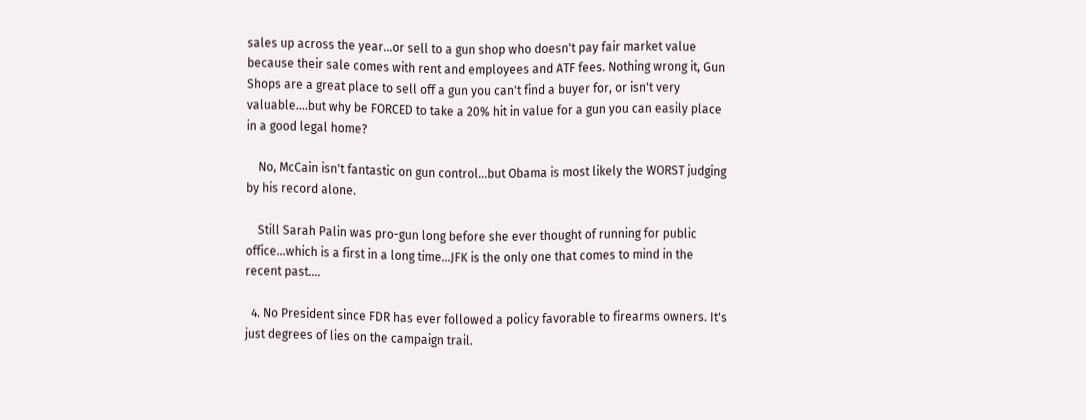sales up across the year...or sell to a gun shop who doesn't pay fair market value because their sale comes with rent and employees and ATF fees. Nothing wrong it, Gun Shops are a great place to sell off a gun you can't find a buyer for, or isn't very valuable....but why be FORCED to take a 20% hit in value for a gun you can easily place in a good legal home?

    No, McCain isn't fantastic on gun control...but Obama is most likely the WORST judging by his record alone.

    Still Sarah Palin was pro-gun long before she ever thought of running for public office...which is a first in a long time...JFK is the only one that comes to mind in the recent past....

  4. No President since FDR has ever followed a policy favorable to firearms owners. It's just degrees of lies on the campaign trail.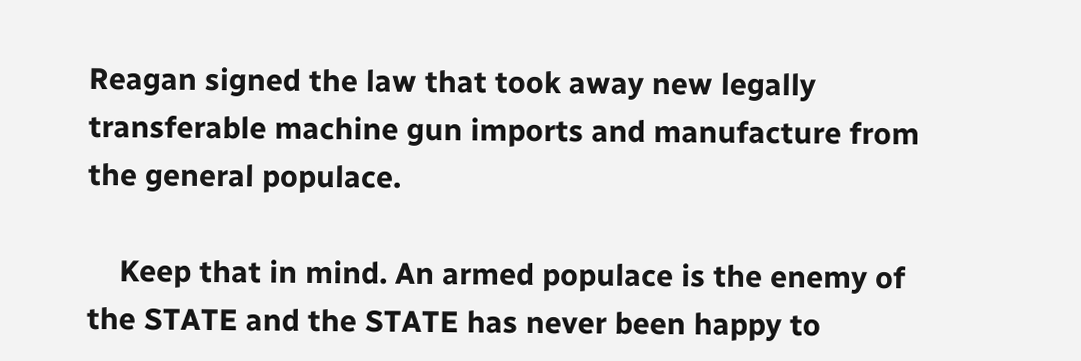Reagan signed the law that took away new legally transferable machine gun imports and manufacture from the general populace.

    Keep that in mind. An armed populace is the enemy of the STATE and the STATE has never been happy to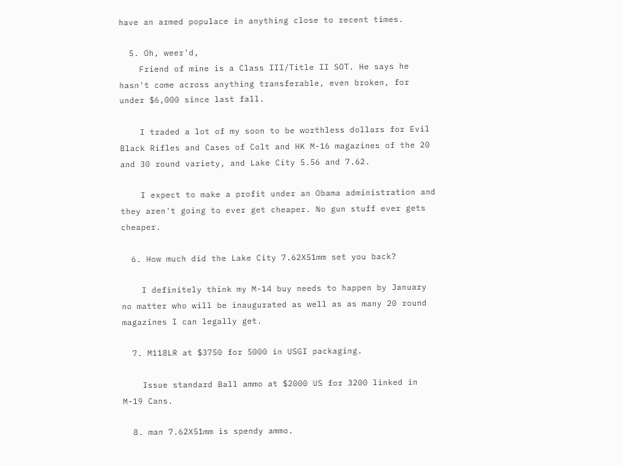have an armed populace in anything close to recent times.

  5. Oh, weer'd,
    Friend of mine is a Class III/Title II SOT. He says he hasn't come across anything transferable, even broken, for under $6,000 since last fall.

    I traded a lot of my soon to be worthless dollars for Evil Black Rifles and Cases of Colt and HK M-16 magazines of the 20 and 30 round variety, and Lake City 5.56 and 7.62.

    I expect to make a profit under an Obama administration and they aren't going to ever get cheaper. No gun stuff ever gets cheaper.

  6. How much did the Lake City 7.62X51mm set you back?

    I definitely think my M-14 buy needs to happen by January no matter who will be inaugurated as well as as many 20 round magazines I can legally get.

  7. M118LR at $3750 for 5000 in USGI packaging.

    Issue standard Ball ammo at $2000 US for 3200 linked in M-19 Cans.

  8. man 7.62X51mm is spendy ammo.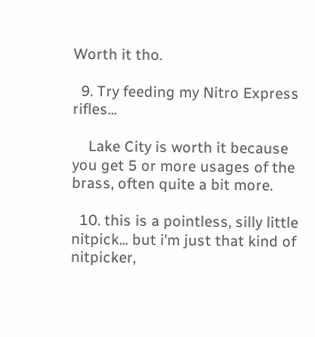Worth it tho.

  9. Try feeding my Nitro Express rifles...

    Lake City is worth it because you get 5 or more usages of the brass, often quite a bit more.

  10. this is a pointless, silly little nitpick... but i'm just that kind of nitpicker,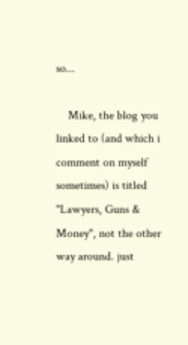so...

    Mike, the blog you linked to (and which i comment on myself sometimes) is titled "Lawyers, Guns & Money", not the other way around. just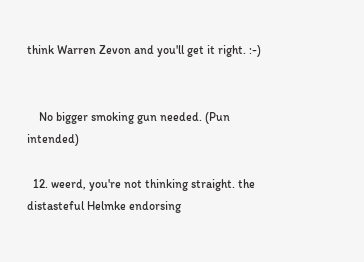think Warren Zevon and you'll get it right. :-)


    No bigger smoking gun needed. (Pun intended)

  12. weerd, you're not thinking straight. the distasteful Helmke endorsing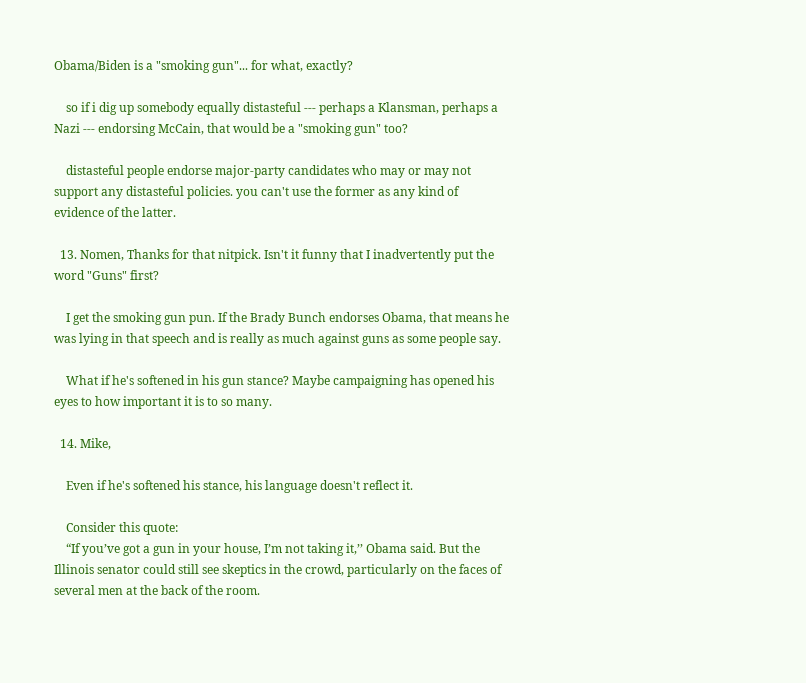Obama/Biden is a "smoking gun"... for what, exactly?

    so if i dig up somebody equally distasteful --- perhaps a Klansman, perhaps a Nazi --- endorsing McCain, that would be a "smoking gun" too?

    distasteful people endorse major-party candidates who may or may not support any distasteful policies. you can't use the former as any kind of evidence of the latter.

  13. Nomen, Thanks for that nitpick. Isn't it funny that I inadvertently put the word "Guns" first?

    I get the smoking gun pun. If the Brady Bunch endorses Obama, that means he was lying in that speech and is really as much against guns as some people say.

    What if he's softened in his gun stance? Maybe campaigning has opened his eyes to how important it is to so many.

  14. Mike,

    Even if he's softened his stance, his language doesn't reflect it.

    Consider this quote:
    “If you’ve got a gun in your house, I’m not taking it,’’ Obama said. But the Illinois senator could still see skeptics in the crowd, particularly on the faces of several men at the back of the room.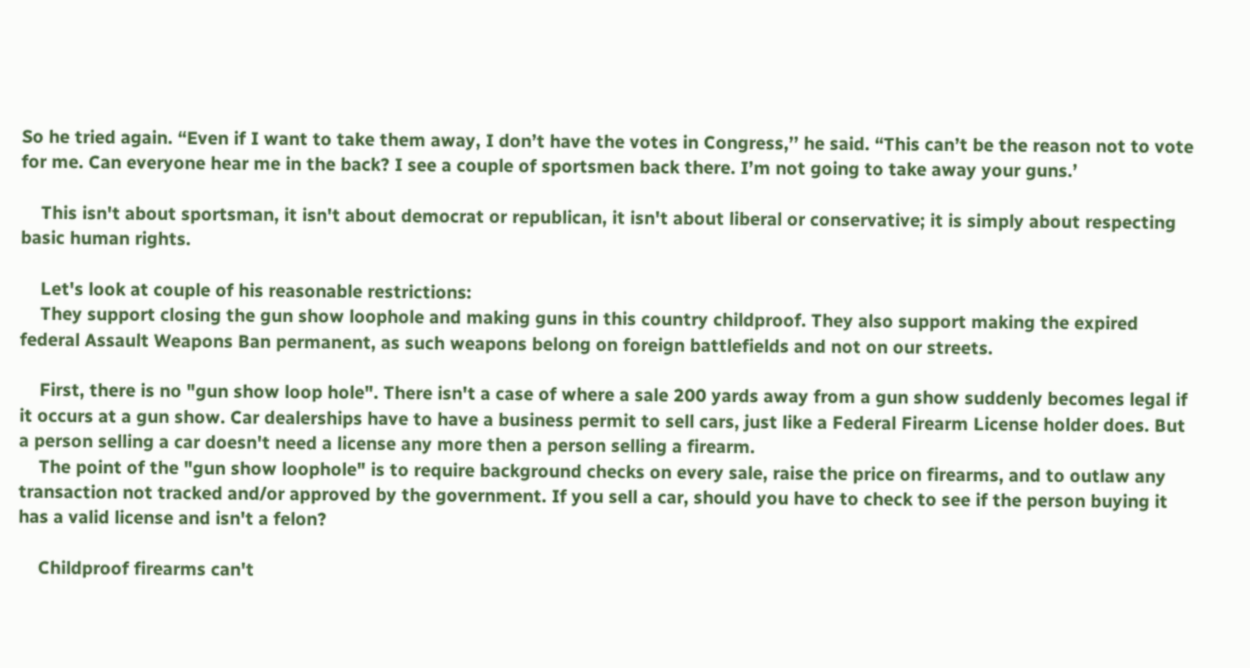So he tried again. “Even if I want to take them away, I don’t have the votes in Congress,’’ he said. “This can’t be the reason not to vote for me. Can everyone hear me in the back? I see a couple of sportsmen back there. I’m not going to take away your guns.’

    This isn't about sportsman, it isn't about democrat or republican, it isn't about liberal or conservative; it is simply about respecting basic human rights.

    Let's look at couple of his reasonable restrictions:
    They support closing the gun show loophole and making guns in this country childproof. They also support making the expired federal Assault Weapons Ban permanent, as such weapons belong on foreign battlefields and not on our streets.

    First, there is no "gun show loop hole". There isn't a case of where a sale 200 yards away from a gun show suddenly becomes legal if it occurs at a gun show. Car dealerships have to have a business permit to sell cars, just like a Federal Firearm License holder does. But a person selling a car doesn't need a license any more then a person selling a firearm.
    The point of the "gun show loophole" is to require background checks on every sale, raise the price on firearms, and to outlaw any transaction not tracked and/or approved by the government. If you sell a car, should you have to check to see if the person buying it has a valid license and isn't a felon?

    Childproof firearms can't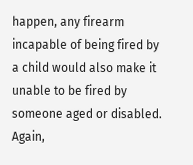happen, any firearm incapable of being fired by a child would also make it unable to be fired by someone aged or disabled. Again,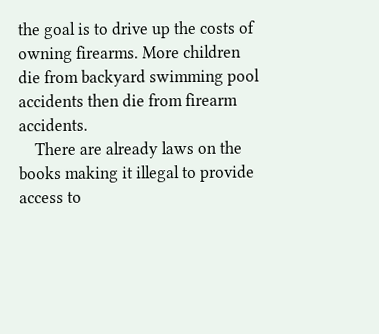the goal is to drive up the costs of owning firearms. More children die from backyard swimming pool accidents then die from firearm accidents.
    There are already laws on the books making it illegal to provide access to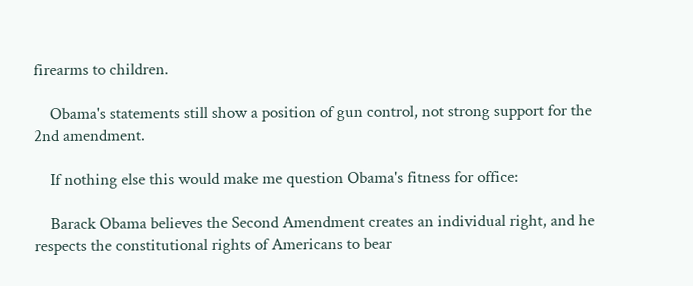firearms to children.

    Obama's statements still show a position of gun control, not strong support for the 2nd amendment.

    If nothing else this would make me question Obama's fitness for office:

    Barack Obama believes the Second Amendment creates an individual right, and he respects the constitutional rights of Americans to bear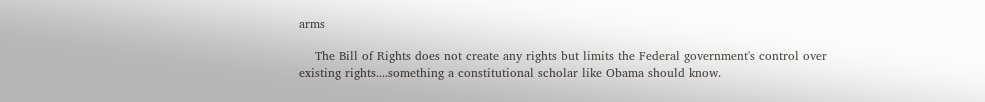arms

    The Bill of Rights does not create any rights but limits the Federal government's control over existing rights....something a constitutional scholar like Obama should know.